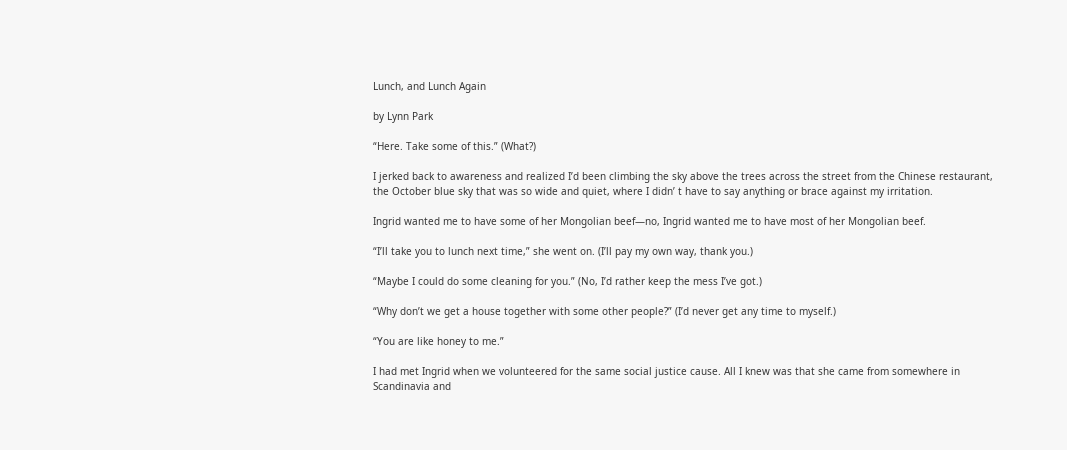Lunch, and Lunch Again

by Lynn Park

“Here. Take some of this.” (What?)

I jerked back to awareness and realized I’d been climbing the sky above the trees across the street from the Chinese restaurant, the October blue sky that was so wide and quiet, where I didn’ t have to say anything or brace against my irritation.

Ingrid wanted me to have some of her Mongolian beef—no, Ingrid wanted me to have most of her Mongolian beef.

“I’ll take you to lunch next time,” she went on. (I’ll pay my own way, thank you.)

“Maybe I could do some cleaning for you.” (No, I’d rather keep the mess I’ve got.)

“Why don’t we get a house together with some other people?” (I’d never get any time to myself.)

“You are like honey to me.”

I had met Ingrid when we volunteered for the same social justice cause. All I knew was that she came from somewhere in Scandinavia and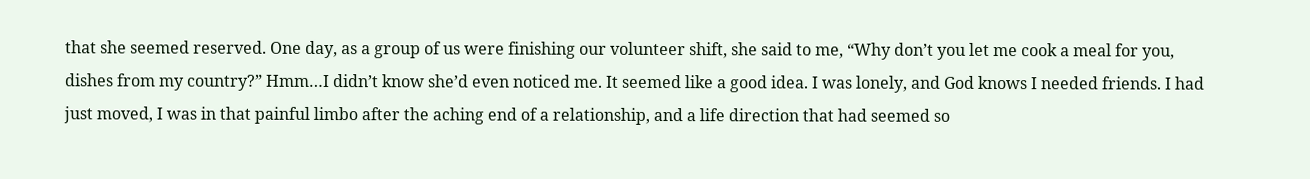that she seemed reserved. One day, as a group of us were finishing our volunteer shift, she said to me, “Why don’t you let me cook a meal for you, dishes from my country?” Hmm…I didn’t know she’d even noticed me. It seemed like a good idea. I was lonely, and God knows I needed friends. I had just moved, I was in that painful limbo after the aching end of a relationship, and a life direction that had seemed so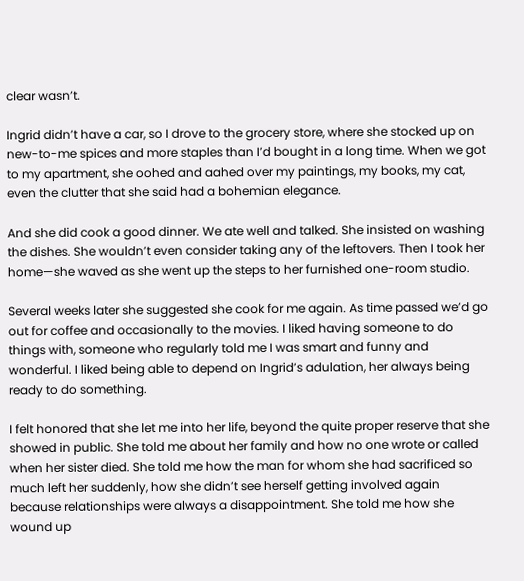clear wasn’t.

Ingrid didn’t have a car, so I drove to the grocery store, where she stocked up on new-to-me spices and more staples than I’d bought in a long time. When we got to my apartment, she oohed and aahed over my paintings, my books, my cat, even the clutter that she said had a bohemian elegance.

And she did cook a good dinner. We ate well and talked. She insisted on washing the dishes. She wouldn’t even consider taking any of the leftovers. Then I took her home—she waved as she went up the steps to her furnished one-room studio.

Several weeks later she suggested she cook for me again. As time passed we’d go out for coffee and occasionally to the movies. I liked having someone to do things with, someone who regularly told me I was smart and funny and wonderful. I liked being able to depend on Ingrid’s adulation, her always being ready to do something.

I felt honored that she let me into her life, beyond the quite proper reserve that she showed in public. She told me about her family and how no one wrote or called when her sister died. She told me how the man for whom she had sacrificed so much left her suddenly, how she didn’t see herself getting involved again because relationships were always a disappointment. She told me how she wound up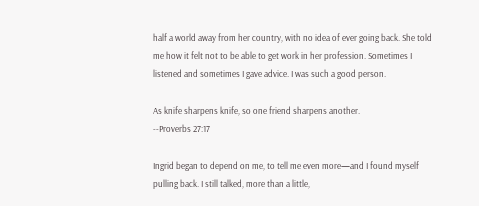half a world away from her country, with no idea of ever going back. She told me how it felt not to be able to get work in her profession. Sometimes I listened and sometimes I gave advice. I was such a good person.

As knife sharpens knife, so one friend sharpens another.
--Proverbs 27:17

Ingrid began to depend on me, to tell me even more—and I found myself pulling back. I still talked, more than a little,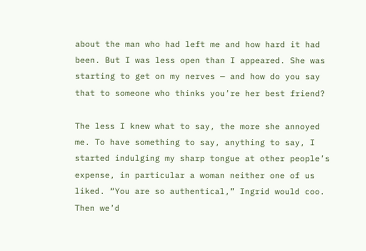about the man who had left me and how hard it had been. But I was less open than I appeared. She was starting to get on my nerves — and how do you say that to someone who thinks you’re her best friend?

The less I knew what to say, the more she annoyed me. To have something to say, anything to say, I started indulging my sharp tongue at other people’s expense, in particular a woman neither one of us liked. “You are so authentical,” Ingrid would coo. Then we’d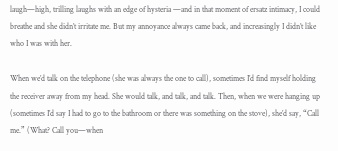laugh—high, trilling laughs with an edge of hysteria —and in that moment of ersatz intimacy, I could breathe and she didn’t irritate me. But my annoyance always came back, and increasingly I didn’t like who I was with her.

When we’d talk on the telephone (she was always the one to call), sometimes I’d find myself holding the receiver away from my head. She would talk, and talk, and talk. Then, when we were hanging up (sometimes I’d say I had to go to the bathroom or there was something on the stove), she’d say, “Call me.” (What? Call you—when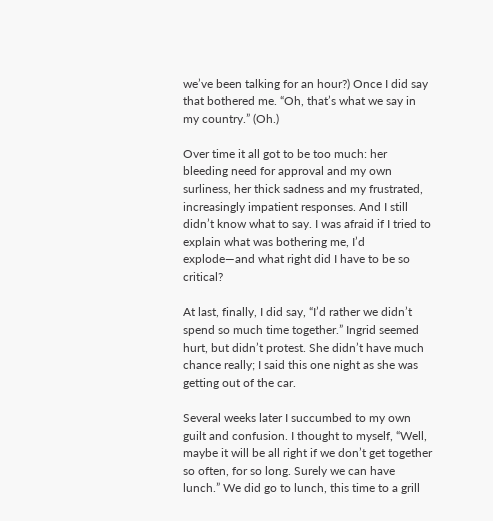we’ve been talking for an hour?) Once I did say that bothered me. “Oh, that’s what we say in my country.” (Oh.)

Over time it all got to be too much: her bleeding need for approval and my own surliness, her thick sadness and my frustrated, increasingly impatient responses. And I still didn’t know what to say. I was afraid if I tried to explain what was bothering me, I’d explode—and what right did I have to be so critical?

At last, finally, I did say, “I’d rather we didn’t spend so much time together.” Ingrid seemed hurt, but didn’t protest. She didn’t have much chance really; I said this one night as she was getting out of the car.

Several weeks later I succumbed to my own guilt and confusion. I thought to myself, “Well, maybe it will be all right if we don’t get together so often, for so long. Surely we can have lunch.” We did go to lunch, this time to a grill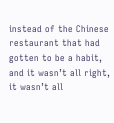instead of the Chinese restaurant that had gotten to be a habit, and it wasn’t all right, it wasn’t all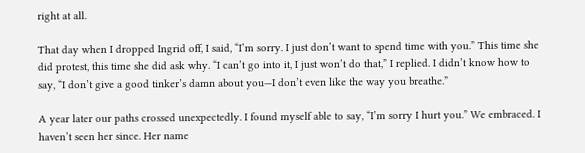right at all.

That day when I dropped Ingrid off, I said, “I’m sorry. I just don’t want to spend time with you.” This time she did protest, this time she did ask why. “I can’t go into it, I just won’t do that,” I replied. I didn’t know how to say, “I don’t give a good tinker’s damn about you—I don’t even like the way you breathe.”

A year later our paths crossed unexpectedly. I found myself able to say, “I’m sorry I hurt you.” We embraced. I haven’t seen her since. Her name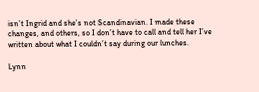isn’t Ingrid and she’s not Scandinavian. I made these changes, and others, so I don’t have to call and tell her I’ve written about what I couldn’t say during our lunches.

Lynn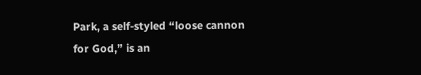Park, a self-styled “loose cannon for God,” is an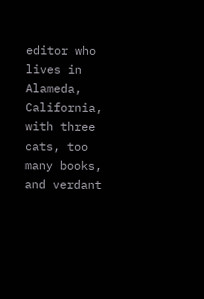editor who lives in Alameda, California, with three cats, too many books, and verdant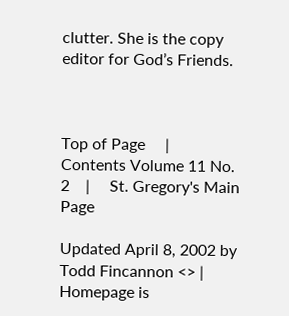clutter. She is the copy editor for God’s Friends.



Top of Page     |    Contents Volume 11 No. 2    |     St. Gregory's Main Page

Updated April 8, 2002 by Todd Fincannon <> | Homepage is